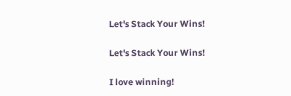Let's Stack Your Wins!

Let's Stack Your Wins!

I love winning!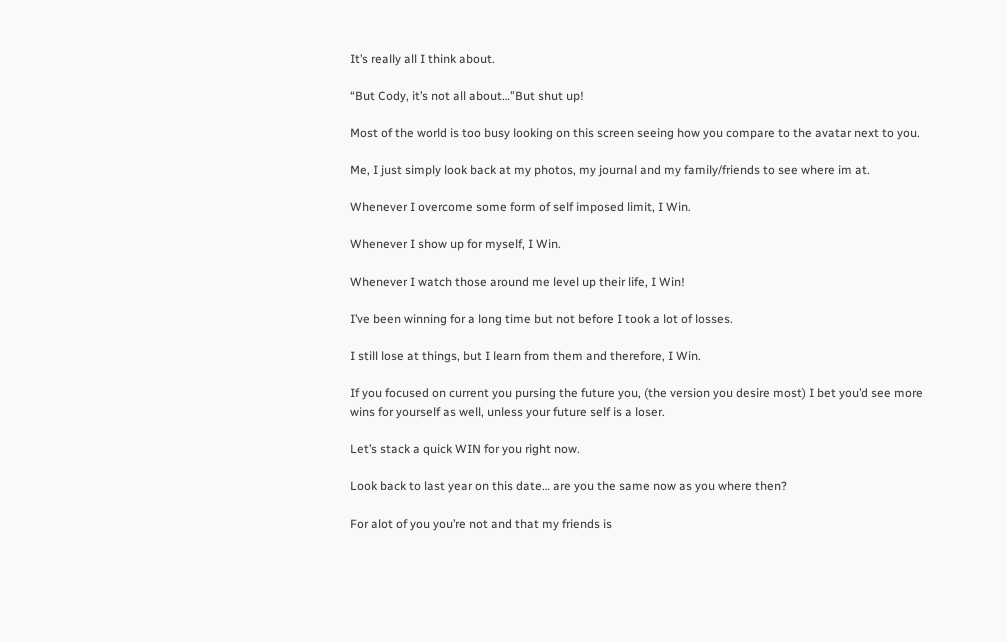It’s really all I think about.

“But Cody, it’s not all about…”But shut up!

Most of the world is too busy looking on this screen seeing how you compare to the avatar next to you.

Me, I just simply look back at my photos, my journal and my family/friends to see where im at.

Whenever I overcome some form of self imposed limit, I Win.

Whenever I show up for myself, I Win.

Whenever I watch those around me level up their life, I Win!

I’ve been winning for a long time but not before I took a lot of losses.

I still lose at things, but I learn from them and therefore, I Win.

If you focused on current you pursing the future you, (the version you desire most) I bet you’d see more wins for yourself as well, unless your future self is a loser.

Let’s stack a quick WIN for you right now.

Look back to last year on this date… are you the same now as you where then?

For alot of you you’re not and that my friends is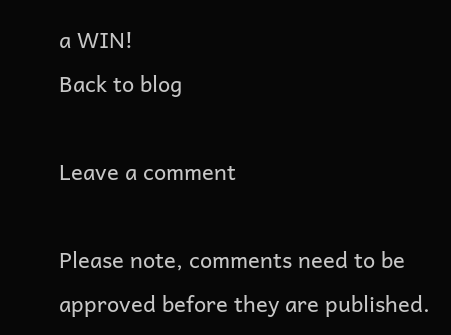a WIN!
Back to blog

Leave a comment

Please note, comments need to be approved before they are published.